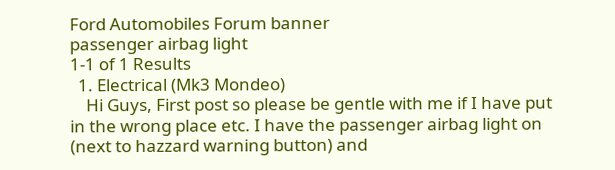Ford Automobiles Forum banner
passenger airbag light
1-1 of 1 Results
  1. Electrical (Mk3 Mondeo)
    Hi Guys, First post so please be gentle with me if I have put in the wrong place etc. I have the passenger airbag light on (next to hazzard warning button) and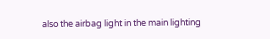also the airbag light in the main lighting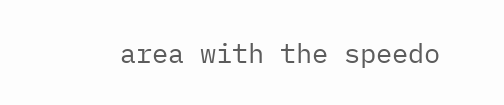area with the speedo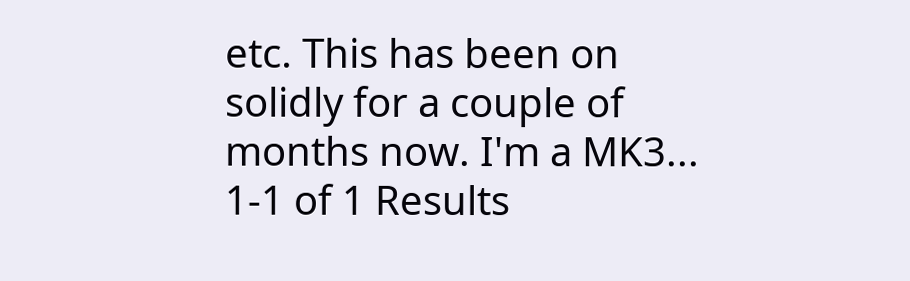etc. This has been on solidly for a couple of months now. I'm a MK3...
1-1 of 1 Results